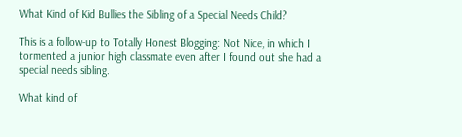What Kind of Kid Bullies the Sibling of a Special Needs Child?

This is a follow-up to Totally Honest Blogging: Not Nice, in which I tormented a junior high classmate even after I found out she had a special needs sibling.

What kind of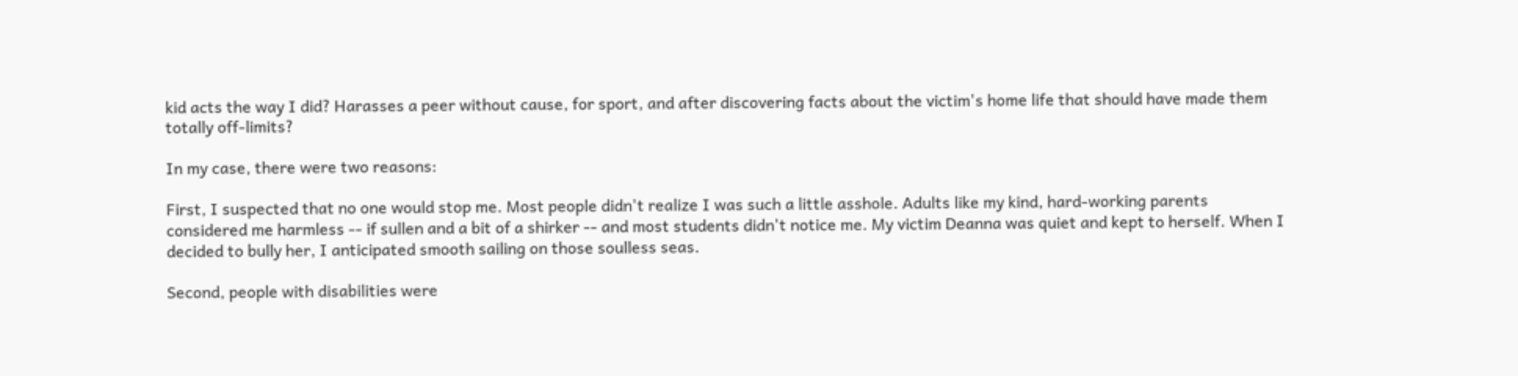kid acts the way I did? Harasses a peer without cause, for sport, and after discovering facts about the victim's home life that should have made them totally off-limits?

In my case, there were two reasons:

First, I suspected that no one would stop me. Most people didn't realize I was such a little asshole. Adults like my kind, hard-working parents considered me harmless -- if sullen and a bit of a shirker -- and most students didn't notice me. My victim Deanna was quiet and kept to herself. When I decided to bully her, I anticipated smooth sailing on those soulless seas.

Second, people with disabilities were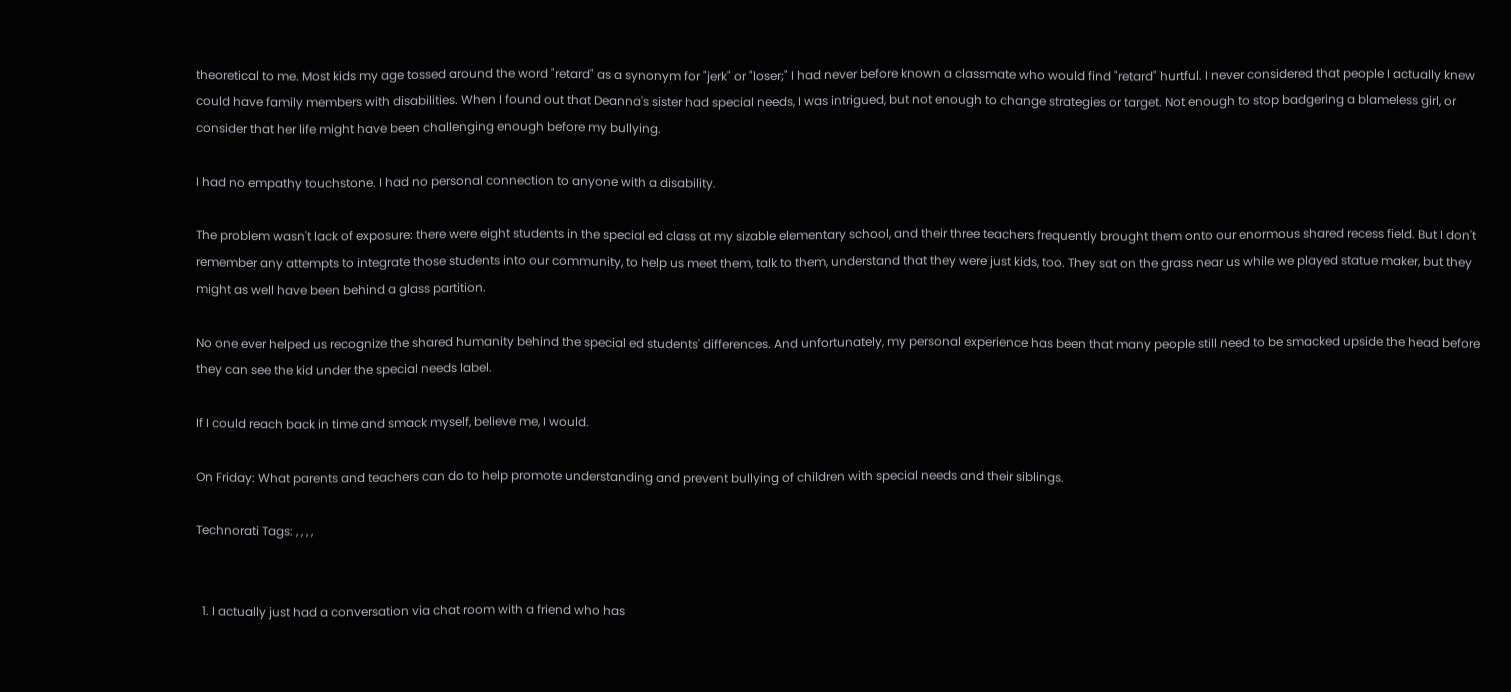theoretical to me. Most kids my age tossed around the word "retard" as a synonym for "jerk" or "loser;" I had never before known a classmate who would find "retard" hurtful. I never considered that people I actually knew could have family members with disabilities. When I found out that Deanna's sister had special needs, I was intrigued, but not enough to change strategies or target. Not enough to stop badgering a blameless girl, or consider that her life might have been challenging enough before my bullying.

I had no empathy touchstone. I had no personal connection to anyone with a disability.

The problem wasn't lack of exposure: there were eight students in the special ed class at my sizable elementary school, and their three teachers frequently brought them onto our enormous shared recess field. But I don't remember any attempts to integrate those students into our community, to help us meet them, talk to them, understand that they were just kids, too. They sat on the grass near us while we played statue maker, but they might as well have been behind a glass partition.

No one ever helped us recognize the shared humanity behind the special ed students' differences. And unfortunately, my personal experience has been that many people still need to be smacked upside the head before they can see the kid under the special needs label.

If I could reach back in time and smack myself, believe me, I would.

On Friday: What parents and teachers can do to help promote understanding and prevent bullying of children with special needs and their siblings.

Technorati Tags: , , , ,


  1. I actually just had a conversation via chat room with a friend who has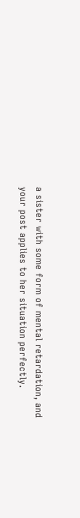a sister with some form of mental retardation, and your post applies to her situation perfectly.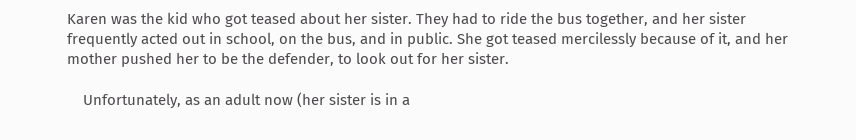Karen was the kid who got teased about her sister. They had to ride the bus together, and her sister frequently acted out in school, on the bus, and in public. She got teased mercilessly because of it, and her mother pushed her to be the defender, to look out for her sister.

    Unfortunately, as an adult now (her sister is in a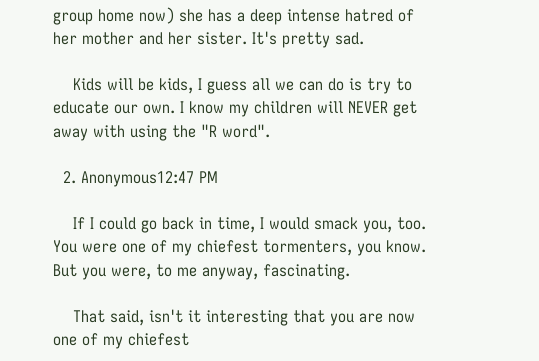group home now) she has a deep intense hatred of her mother and her sister. It's pretty sad.

    Kids will be kids, I guess all we can do is try to educate our own. I know my children will NEVER get away with using the "R word".

  2. Anonymous12:47 PM

    If I could go back in time, I would smack you, too. You were one of my chiefest tormenters, you know. But you were, to me anyway, fascinating.

    That said, isn't it interesting that you are now one of my chiefest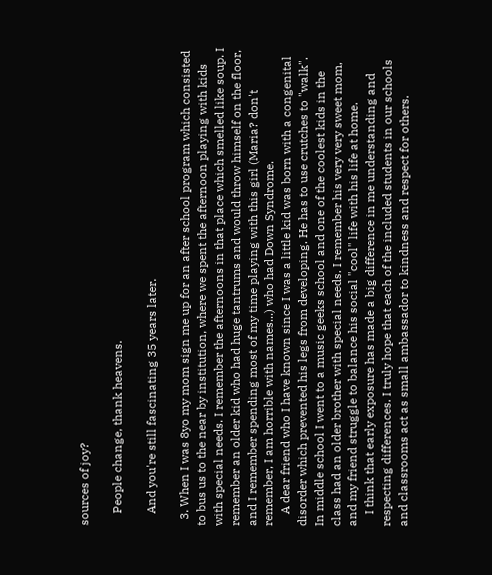sources of joy?

    People change, thank heavens.

    And you're still fascinating 35 years later.

  3. When I was 8yo my mom sign me up for an after school program which consisted to bus us to the near by institution, where we spent the afternoon playing with kids with special needs. I remember the afternoons in that place which smelled like soup. I remember an older kid who had huge tantrums and would throw himself on the floor, and I remember spending most of my time playing with this girl (Maria? don't remember, I am horrible with names...) who had Down Syndrome.
    A dear friend who I have known since I was a little kid was born with a congenital disorder which prevented his legs from developing. He has to use crutches to "walk". In middle school I went to a music geeks school and one of the coolest kids in the class had an older brother with special needs. I remember his very very sweet mom, and my friend struggle to balance his social "cool" life with his life at home.
    I think that early exposure has made a big difference in me understanding and respecting differences. I truly hope that each of the included students in our schools and classrooms act as small ambassador to kindness and respect for others.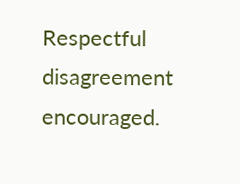Respectful disagreement encouraged.